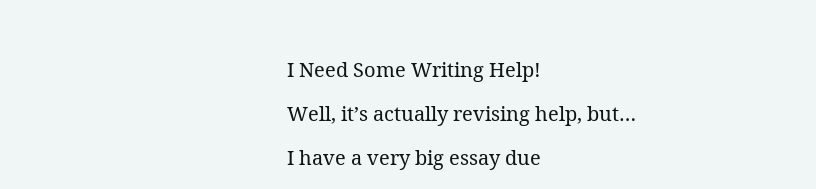I Need Some Writing Help!

Well, it’s actually revising help, but…

I have a very big essay due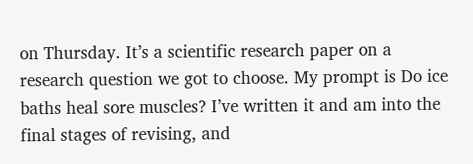on Thursday. It’s a scientific research paper on a research question we got to choose. My prompt is Do ice baths heal sore muscles? I’ve written it and am into the final stages of revising, and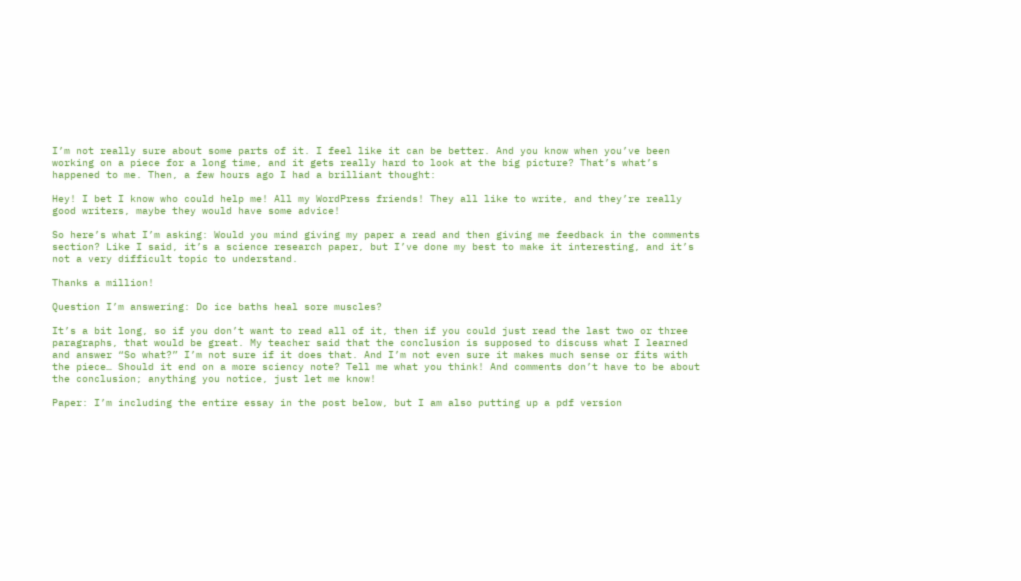I’m not really sure about some parts of it. I feel like it can be better. And you know when you’ve been working on a piece for a long time, and it gets really hard to look at the big picture? That’s what’s happened to me. Then, a few hours ago I had a brilliant thought:

Hey! I bet I know who could help me! All my WordPress friends! They all like to write, and they’re really good writers, maybe they would have some advice!

So here’s what I’m asking: Would you mind giving my paper a read and then giving me feedback in the comments section? Like I said, it’s a science research paper, but I’ve done my best to make it interesting, and it’s not a very difficult topic to understand.

Thanks a million!

Question I’m answering: Do ice baths heal sore muscles?

It’s a bit long, so if you don’t want to read all of it, then if you could just read the last two or three paragraphs, that would be great. My teacher said that the conclusion is supposed to discuss what I learned and answer “So what?” I’m not sure if it does that. And I’m not even sure it makes much sense or fits with the piece… Should it end on a more sciency note? Tell me what you think! And comments don’t have to be about the conclusion; anything you notice, just let me know!

Paper: I’m including the entire essay in the post below, but I am also putting up a pdf version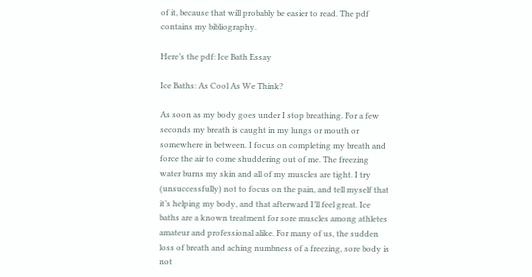of it, because that will probably be easier to read. The pdf contains my bibliography.

Here’s the pdf: Ice Bath Essay

Ice Baths: As Cool As We Think?

As soon as my body goes under I stop breathing. For a few seconds my breath is caught in my lungs or mouth or somewhere in between. I focus on completing my breath and force the air to come shuddering out of me. The freezing water burns my skin and all of my muscles are tight. I try (unsuccessfully) not to focus on the pain, and tell myself that it’s helping my body, and that afterward I’ll feel great. Ice baths are a known treatment for sore muscles among athletes amateur and professional alike. For many of us, the sudden loss of breath and aching numbness of a freezing, sore body is not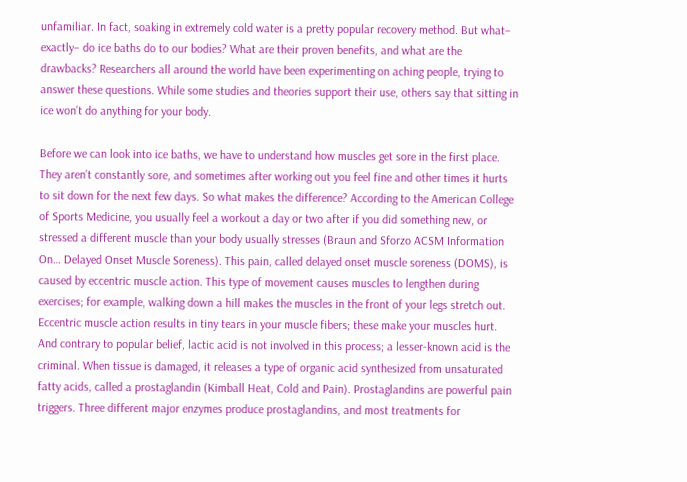unfamiliar. In fact, soaking in extremely cold water is a pretty popular recovery method. But what– exactly– do ice baths do to our bodies? What are their proven benefits, and what are the drawbacks? Researchers all around the world have been experimenting on aching people, trying to answer these questions. While some studies and theories support their use, others say that sitting in ice won’t do anything for your body.

Before we can look into ice baths, we have to understand how muscles get sore in the first place. They aren’t constantly sore, and sometimes after working out you feel fine and other times it hurts to sit down for the next few days. So what makes the difference? According to the American College of Sports Medicine, you usually feel a workout a day or two after if you did something new, or stressed a different muscle than your body usually stresses (Braun and Sforzo ACSM Information On… Delayed Onset Muscle Soreness). This pain, called delayed onset muscle soreness (DOMS), is caused by eccentric muscle action. This type of movement causes muscles to lengthen during exercises; for example, walking down a hill makes the muscles in the front of your legs stretch out. Eccentric muscle action results in tiny tears in your muscle fibers; these make your muscles hurt. And contrary to popular belief, lactic acid is not involved in this process; a lesser-known acid is the criminal. When tissue is damaged, it releases a type of organic acid synthesized from unsaturated fatty acids, called a prostaglandin (Kimball Heat, Cold and Pain). Prostaglandins are powerful pain triggers. Three different major enzymes produce prostaglandins, and most treatments for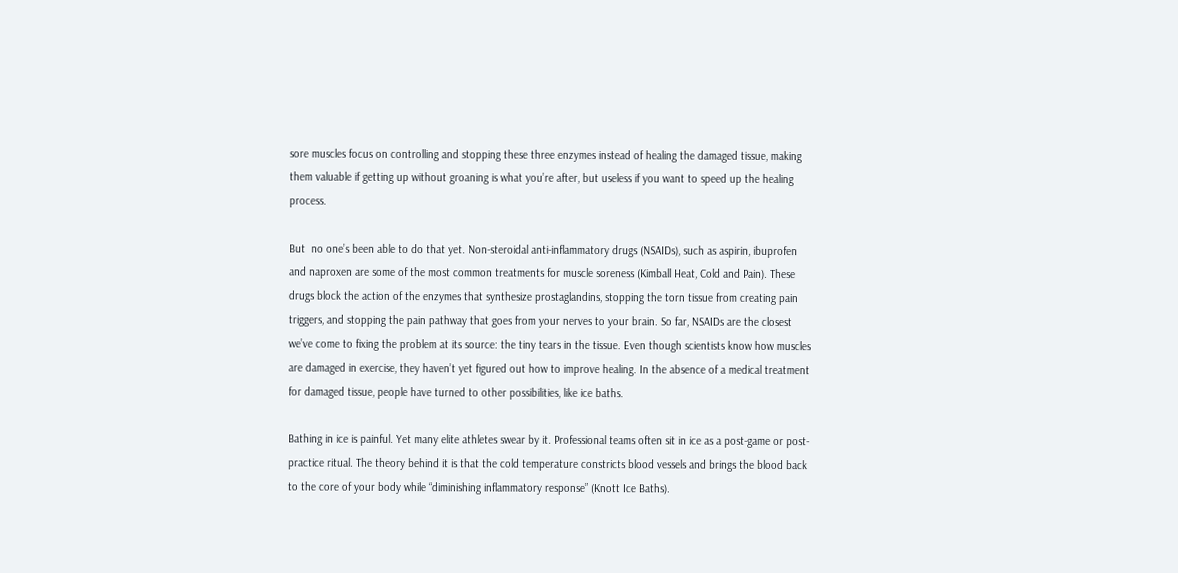sore muscles focus on controlling and stopping these three enzymes instead of healing the damaged tissue, making them valuable if getting up without groaning is what you’re after, but useless if you want to speed up the healing process.

But  no one’s been able to do that yet. Non-steroidal anti-inflammatory drugs (NSAIDs), such as aspirin, ibuprofen and naproxen are some of the most common treatments for muscle soreness (Kimball Heat, Cold and Pain). These drugs block the action of the enzymes that synthesize prostaglandins, stopping the torn tissue from creating pain triggers, and stopping the pain pathway that goes from your nerves to your brain. So far, NSAIDs are the closest we’ve come to fixing the problem at its source: the tiny tears in the tissue. Even though scientists know how muscles are damaged in exercise, they haven’t yet figured out how to improve healing. In the absence of a medical treatment for damaged tissue, people have turned to other possibilities, like ice baths.

Bathing in ice is painful. Yet many elite athletes swear by it. Professional teams often sit in ice as a post-game or post-practice ritual. The theory behind it is that the cold temperature constricts blood vessels and brings the blood back to the core of your body while “diminishing inflammatory response” (Knott Ice Baths).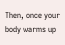Then, once your body warms up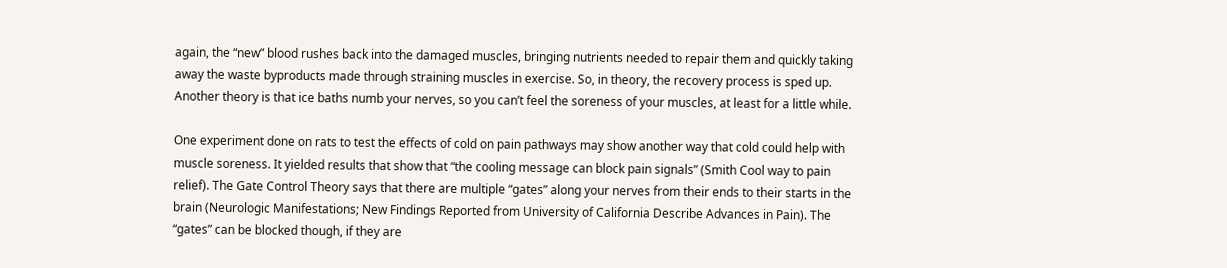again, the “new” blood rushes back into the damaged muscles, bringing nutrients needed to repair them and quickly taking away the waste byproducts made through straining muscles in exercise. So, in theory, the recovery process is sped up. Another theory is that ice baths numb your nerves, so you can’t feel the soreness of your muscles, at least for a little while.

One experiment done on rats to test the effects of cold on pain pathways may show another way that cold could help with muscle soreness. It yielded results that show that “the cooling message can block pain signals” (Smith Cool way to pain relief). The Gate Control Theory says that there are multiple “gates” along your nerves from their ends to their starts in the brain (Neurologic Manifestations; New Findings Reported from University of California Describe Advances in Pain). The “gates” can be blocked though, if they are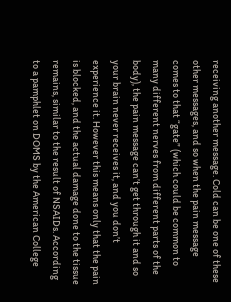receiving another message. Cold can be one of these other messages, and so when the pain message comes to that “gate” (which could be common to many different nerves from different parts of the body), the pain message can’t get through it and so your brain never receives it, and you don’t experience it. However this means only that the pain is blocked, and the actual damage done to the tissue remains, similar to the result of NSAIDs. According to a pamphlet on DOMS by the American College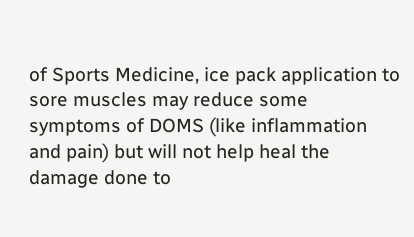of Sports Medicine, ice pack application to sore muscles may reduce some symptoms of DOMS (like inflammation and pain) but will not help heal the damage done to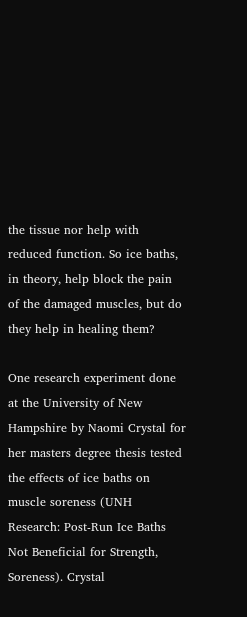the tissue nor help with reduced function. So ice baths, in theory, help block the pain of the damaged muscles, but do they help in healing them?

One research experiment done at the University of New Hampshire by Naomi Crystal for her masters degree thesis tested the effects of ice baths on muscle soreness (UNH Research: Post-Run Ice Baths Not Beneficial for Strength, Soreness). Crystal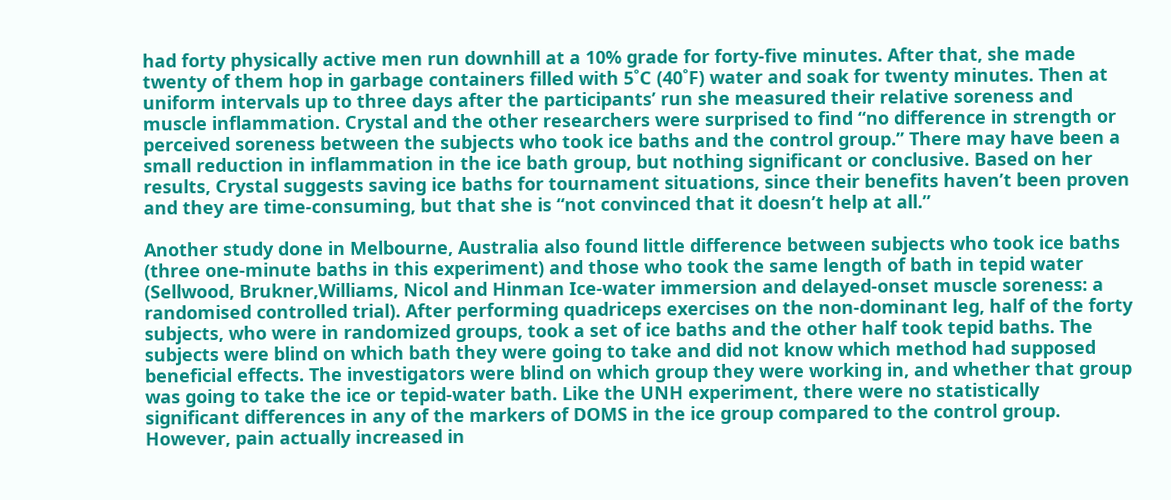had forty physically active men run downhill at a 10% grade for forty-five minutes. After that, she made twenty of them hop in garbage containers filled with 5˚C (40˚F) water and soak for twenty minutes. Then at uniform intervals up to three days after the participants’ run she measured their relative soreness and muscle inflammation. Crystal and the other researchers were surprised to find “no difference in strength or perceived soreness between the subjects who took ice baths and the control group.” There may have been a small reduction in inflammation in the ice bath group, but nothing significant or conclusive. Based on her results, Crystal suggests saving ice baths for tournament situations, since their benefits haven’t been proven and they are time-consuming, but that she is “not convinced that it doesn’t help at all.”

Another study done in Melbourne, Australia also found little difference between subjects who took ice baths (three one-minute baths in this experiment) and those who took the same length of bath in tepid water (Sellwood, Brukner,Williams, Nicol and Hinman Ice‐water immersion and delayed‐onset muscle soreness: a randomised controlled trial). After performing quadriceps exercises on the non-dominant leg, half of the forty subjects, who were in randomized groups, took a set of ice baths and the other half took tepid baths. The subjects were blind on which bath they were going to take and did not know which method had supposed beneficial effects. The investigators were blind on which group they were working in, and whether that group was going to take the ice or tepid-water bath. Like the UNH experiment, there were no statistically significant differences in any of the markers of DOMS in the ice group compared to the control group. However, pain actually increased in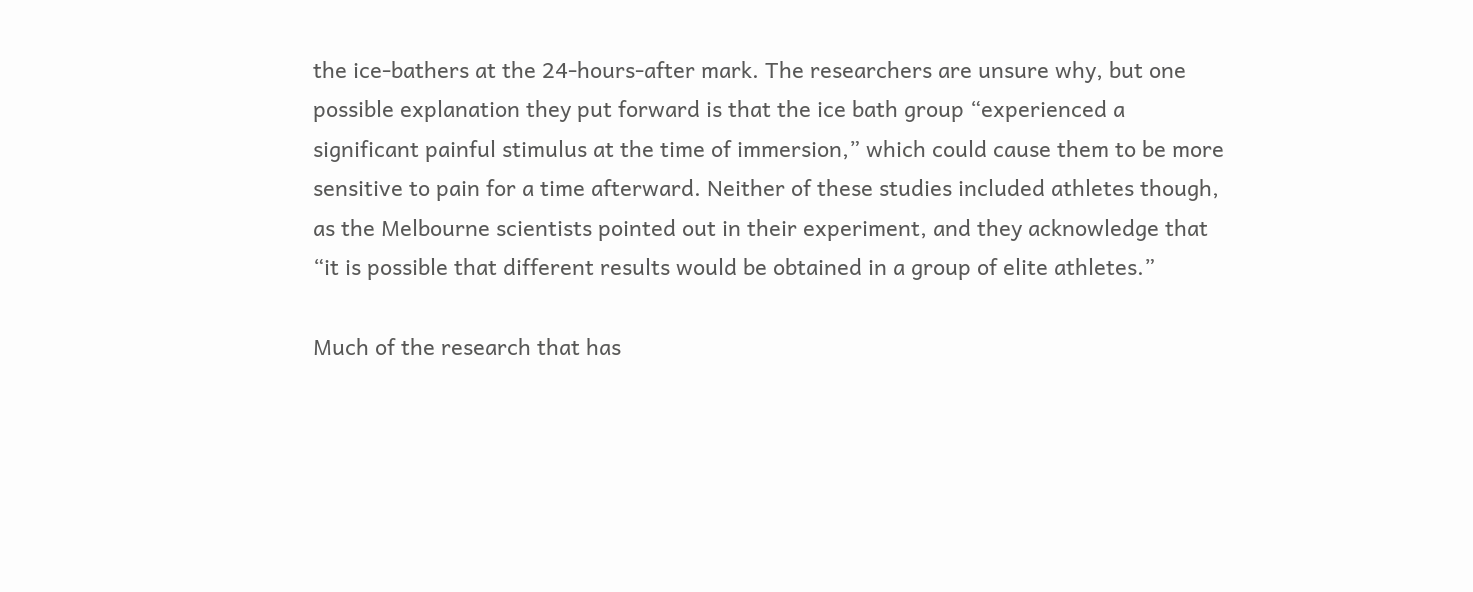the ice-bathers at the 24-hours-after mark. The researchers are unsure why, but one possible explanation they put forward is that the ice bath group “experienced a significant painful stimulus at the time of immersion,” which could cause them to be more sensitive to pain for a time afterward. Neither of these studies included athletes though, as the Melbourne scientists pointed out in their experiment, and they acknowledge that “it is possible that different results would be obtained in a group of elite athletes.”

Much of the research that has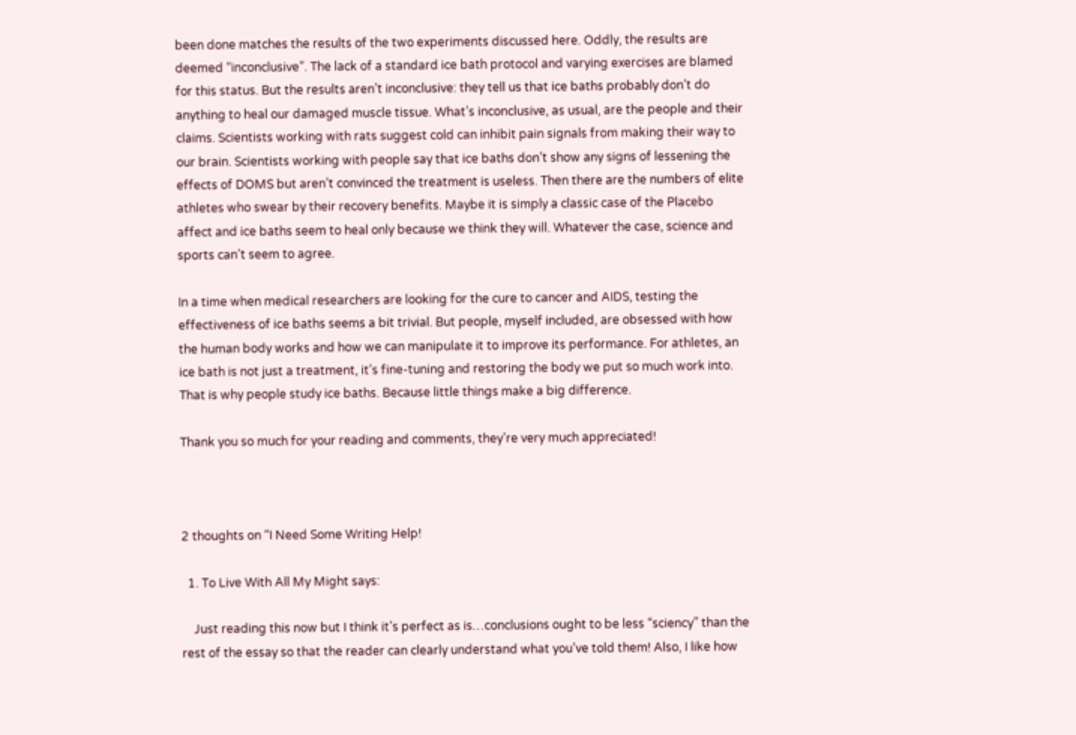been done matches the results of the two experiments discussed here. Oddly, the results are deemed “inconclusive”. The lack of a standard ice bath protocol and varying exercises are blamed for this status. But the results aren’t inconclusive: they tell us that ice baths probably don’t do anything to heal our damaged muscle tissue. What’s inconclusive, as usual, are the people and their claims. Scientists working with rats suggest cold can inhibit pain signals from making their way to our brain. Scientists working with people say that ice baths don’t show any signs of lessening the effects of DOMS but aren’t convinced the treatment is useless. Then there are the numbers of elite athletes who swear by their recovery benefits. Maybe it is simply a classic case of the Placebo affect and ice baths seem to heal only because we think they will. Whatever the case, science and sports can’t seem to agree.

In a time when medical researchers are looking for the cure to cancer and AIDS, testing the effectiveness of ice baths seems a bit trivial. But people, myself included, are obsessed with how the human body works and how we can manipulate it to improve its performance. For athletes, an ice bath is not just a treatment, it’s fine-tuning and restoring the body we put so much work into. That is why people study ice baths. Because little things make a big difference.

Thank you so much for your reading and comments, they’re very much appreciated!



2 thoughts on “I Need Some Writing Help!

  1. To Live With All My Might says:

    Just reading this now but I think it’s perfect as is…conclusions ought to be less “sciency” than the rest of the essay so that the reader can clearly understand what you’ve told them! Also, I like how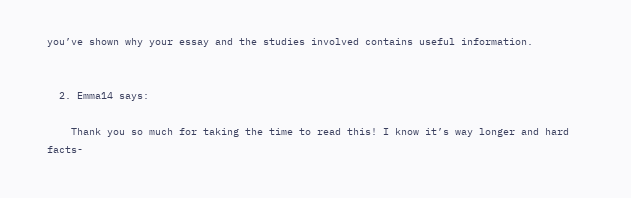you’ve shown why your essay and the studies involved contains useful information.


  2. Emma14 says:

    Thank you so much for taking the time to read this! I know it’s way longer and hard facts-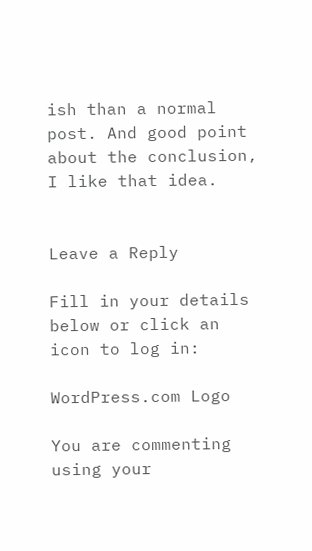ish than a normal post. And good point about the conclusion, I like that idea.


Leave a Reply

Fill in your details below or click an icon to log in:

WordPress.com Logo

You are commenting using your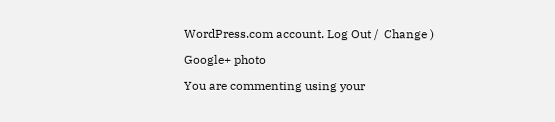WordPress.com account. Log Out /  Change )

Google+ photo

You are commenting using your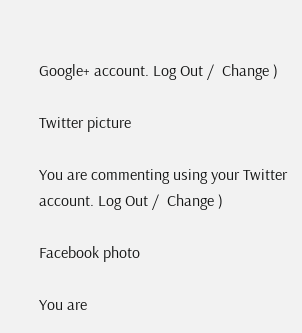Google+ account. Log Out /  Change )

Twitter picture

You are commenting using your Twitter account. Log Out /  Change )

Facebook photo

You are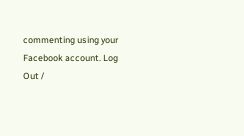commenting using your Facebook account. Log Out /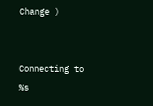Change )


Connecting to %s